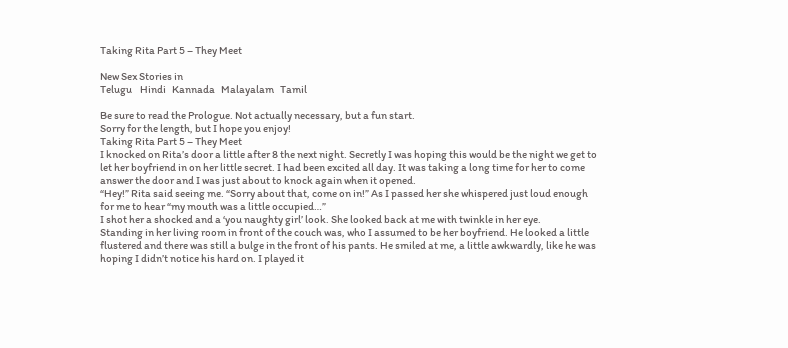Taking Rita Part 5 – They Meet

New Sex Stories in
Telugu    Hindi   Kannada   Malayalam   Tamil

Be sure to read the Prologue. Not actually necessary, but a fun start.
Sorry for the length, but I hope you enjoy!
Taking Rita Part 5 – They Meet
I knocked on Rita’s door a little after 8 the next night. Secretly I was hoping this would be the night we get to let her boyfriend in on her little secret. I had been excited all day. It was taking a long time for her to come answer the door and I was just about to knock again when it opened.
“Hey!” Rita said seeing me. “Sorry about that, come on in!” As I passed her she whispered just loud enough for me to hear “my mouth was a little occupied…”
I shot her a shocked and a ‘you naughty girl’ look. She looked back at me with twinkle in her eye.
Standing in her living room in front of the couch was, who I assumed to be her boyfriend. He looked a little flustered and there was still a bulge in the front of his pants. He smiled at me, a little awkwardly, like he was hoping I didn’t notice his hard on. I played it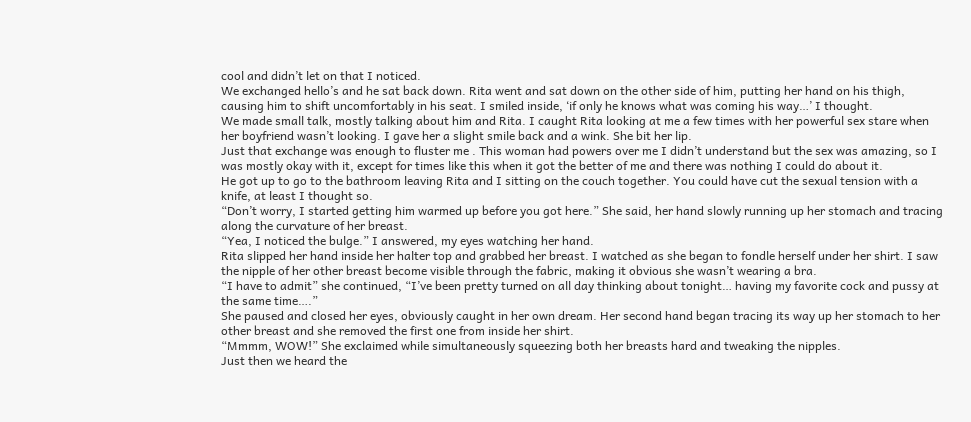cool and didn’t let on that I noticed.
We exchanged hello’s and he sat back down. Rita went and sat down on the other side of him, putting her hand on his thigh, causing him to shift uncomfortably in his seat. I smiled inside, ‘if only he knows what was coming his way…’ I thought.
We made small talk, mostly talking about him and Rita. I caught Rita looking at me a few times with her powerful sex stare when her boyfriend wasn’t looking. I gave her a slight smile back and a wink. She bit her lip.
Just that exchange was enough to fluster me . This woman had powers over me I didn’t understand but the sex was amazing, so I was mostly okay with it, except for times like this when it got the better of me and there was nothing I could do about it.
He got up to go to the bathroom leaving Rita and I sitting on the couch together. You could have cut the sexual tension with a knife, at least I thought so.
“Don’t worry, I started getting him warmed up before you got here.” She said, her hand slowly running up her stomach and tracing along the curvature of her breast.
“Yea, I noticed the bulge.” I answered, my eyes watching her hand.
Rita slipped her hand inside her halter top and grabbed her breast. I watched as she began to fondle herself under her shirt. I saw the nipple of her other breast become visible through the fabric, making it obvious she wasn’t wearing a bra.
“I have to admit” she continued, “I’ve been pretty turned on all day thinking about tonight… having my favorite cock and pussy at the same time….”
She paused and closed her eyes, obviously caught in her own dream. Her second hand began tracing its way up her stomach to her other breast and she removed the first one from inside her shirt.
“Mmmm, WOW!” She exclaimed while simultaneously squeezing both her breasts hard and tweaking the nipples.
Just then we heard the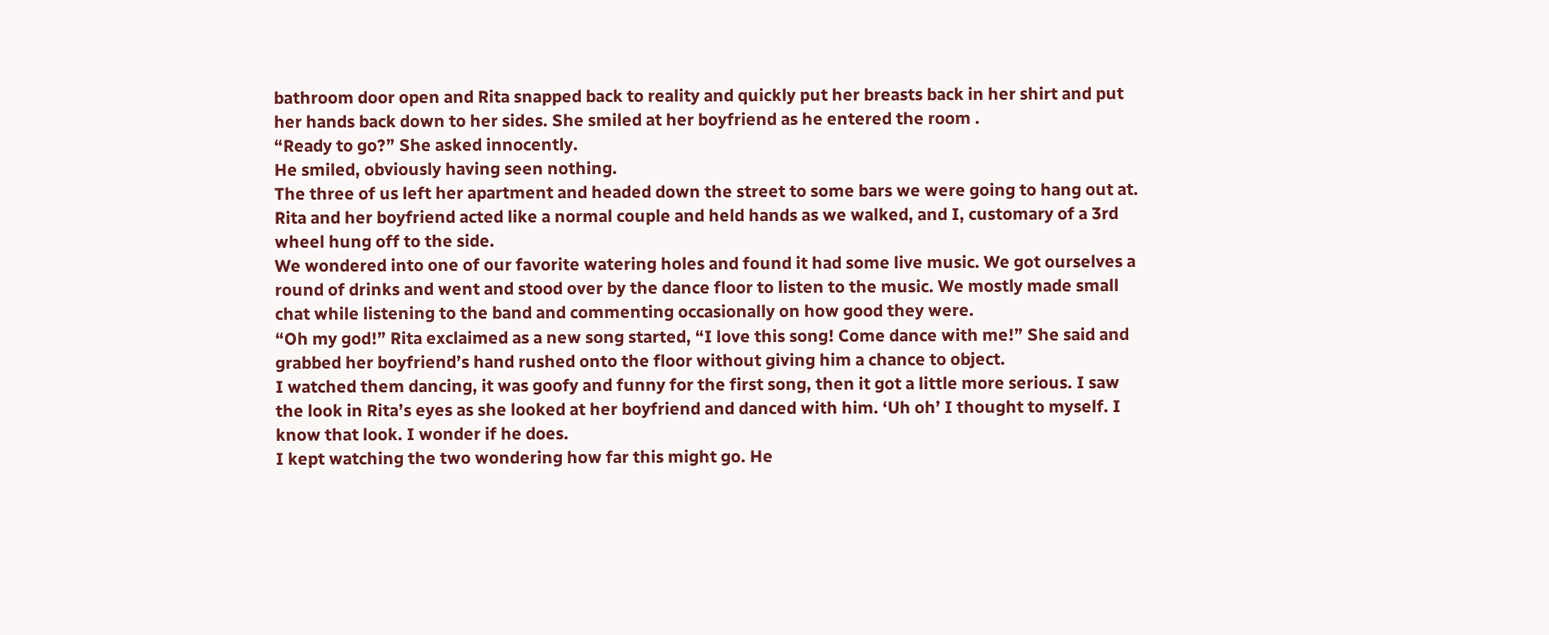bathroom door open and Rita snapped back to reality and quickly put her breasts back in her shirt and put her hands back down to her sides. She smiled at her boyfriend as he entered the room .
“Ready to go?” She asked innocently.
He smiled, obviously having seen nothing.
The three of us left her apartment and headed down the street to some bars we were going to hang out at. Rita and her boyfriend acted like a normal couple and held hands as we walked, and I, customary of a 3rd wheel hung off to the side.
We wondered into one of our favorite watering holes and found it had some live music. We got ourselves a round of drinks and went and stood over by the dance floor to listen to the music. We mostly made small chat while listening to the band and commenting occasionally on how good they were.
“Oh my god!” Rita exclaimed as a new song started, “I love this song! Come dance with me!” She said and grabbed her boyfriend’s hand rushed onto the floor without giving him a chance to object.
I watched them dancing, it was goofy and funny for the first song, then it got a little more serious. I saw the look in Rita’s eyes as she looked at her boyfriend and danced with him. ‘Uh oh’ I thought to myself. I know that look. I wonder if he does.
I kept watching the two wondering how far this might go. He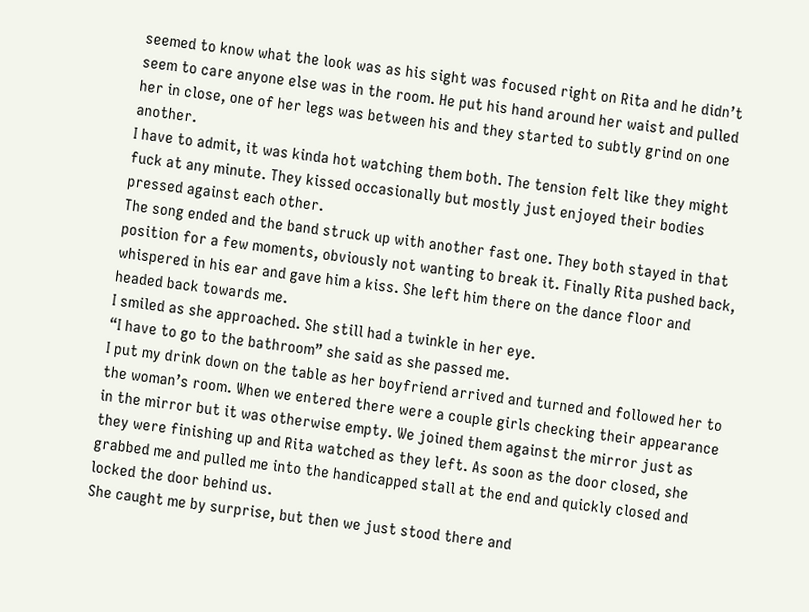seemed to know what the look was as his sight was focused right on Rita and he didn’t seem to care anyone else was in the room. He put his hand around her waist and pulled her in close, one of her legs was between his and they started to subtly grind on one another.
I have to admit, it was kinda hot watching them both. The tension felt like they might fuck at any minute. They kissed occasionally but mostly just enjoyed their bodies pressed against each other.
The song ended and the band struck up with another fast one. They both stayed in that position for a few moments, obviously not wanting to break it. Finally Rita pushed back, whispered in his ear and gave him a kiss. She left him there on the dance floor and headed back towards me.
I smiled as she approached. She still had a twinkle in her eye.
“I have to go to the bathroom” she said as she passed me.
I put my drink down on the table as her boyfriend arrived and turned and followed her to the woman’s room. When we entered there were a couple girls checking their appearance in the mirror but it was otherwise empty. We joined them against the mirror just as they were finishing up and Rita watched as they left. As soon as the door closed, she grabbed me and pulled me into the handicapped stall at the end and quickly closed and locked the door behind us.
She caught me by surprise, but then we just stood there and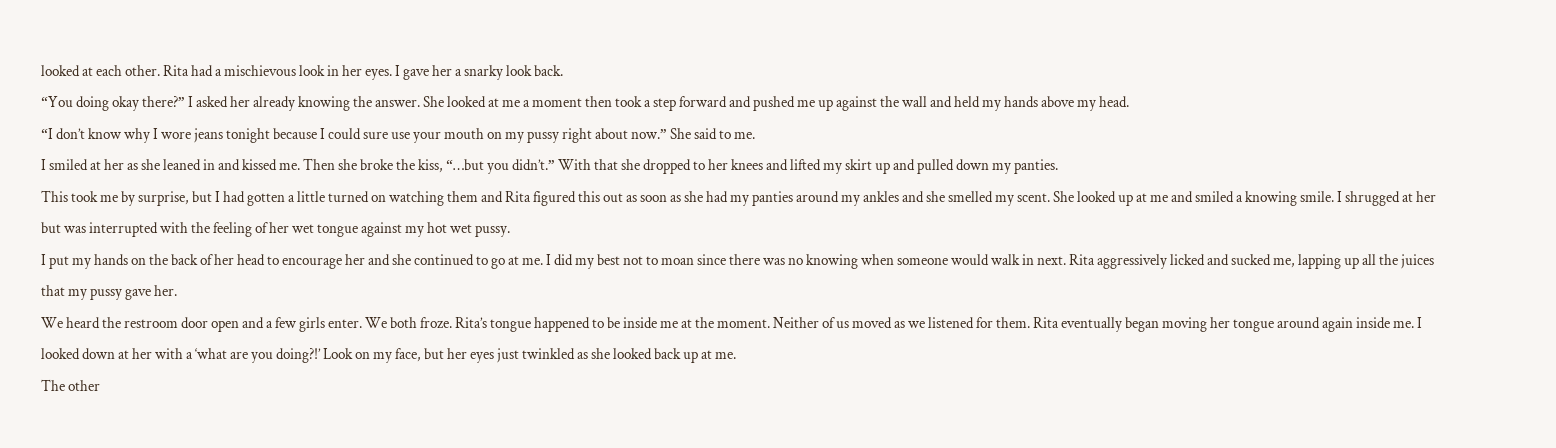looked at each other. Rita had a mischievous look in her eyes. I gave her a snarky look back.
“You doing okay there?” I asked her already knowing the answer. She looked at me a moment then took a step forward and pushed me up against the wall and held my hands above my head.
“I don’t know why I wore jeans tonight because I could sure use your mouth on my pussy right about now.” She said to me.
I smiled at her as she leaned in and kissed me. Then she broke the kiss, “…but you didn’t.” With that she dropped to her knees and lifted my skirt up and pulled down my panties.
This took me by surprise, but I had gotten a little turned on watching them and Rita figured this out as soon as she had my panties around my ankles and she smelled my scent. She looked up at me and smiled a knowing smile. I shrugged at her but was interrupted with the feeling of her wet tongue against my hot wet pussy.
I put my hands on the back of her head to encourage her and she continued to go at me. I did my best not to moan since there was no knowing when someone would walk in next. Rita aggressively licked and sucked me, lapping up all the juices that my pussy gave her.
We heard the restroom door open and a few girls enter. We both froze. Rita’s tongue happened to be inside me at the moment. Neither of us moved as we listened for them. Rita eventually began moving her tongue around again inside me. I looked down at her with a ‘what are you doing?!’ Look on my face, but her eyes just twinkled as she looked back up at me.
The other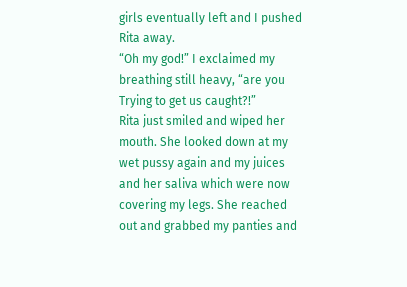girls eventually left and I pushed Rita away.
“Oh my god!” I exclaimed my breathing still heavy, “are you Trying to get us caught?!”
Rita just smiled and wiped her mouth. She looked down at my wet pussy again and my juices and her saliva which were now covering my legs. She reached out and grabbed my panties and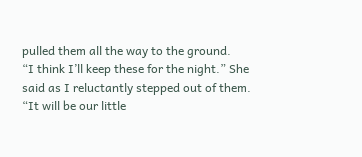pulled them all the way to the ground.
“I think I’ll keep these for the night.” She said as I reluctantly stepped out of them. “It will be our little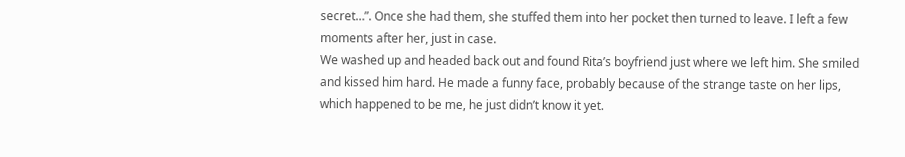secret…”. Once she had them, she stuffed them into her pocket then turned to leave. I left a few moments after her, just in case.
We washed up and headed back out and found Rita’s boyfriend just where we left him. She smiled and kissed him hard. He made a funny face, probably because of the strange taste on her lips, which happened to be me, he just didn’t know it yet.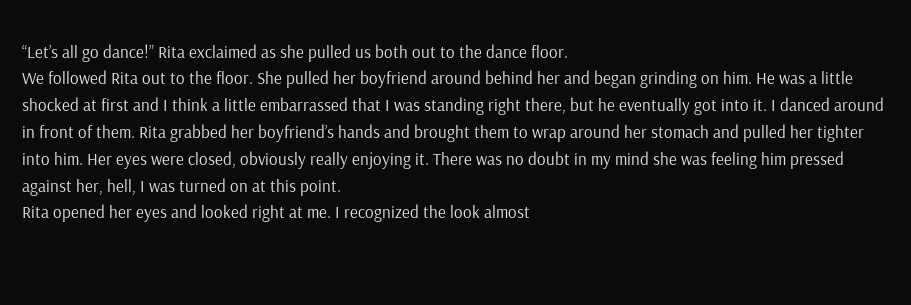“Let’s all go dance!” Rita exclaimed as she pulled us both out to the dance floor.
We followed Rita out to the floor. She pulled her boyfriend around behind her and began grinding on him. He was a little shocked at first and I think a little embarrassed that I was standing right there, but he eventually got into it. I danced around in front of them. Rita grabbed her boyfriend’s hands and brought them to wrap around her stomach and pulled her tighter into him. Her eyes were closed, obviously really enjoying it. There was no doubt in my mind she was feeling him pressed against her, hell, I was turned on at this point.
Rita opened her eyes and looked right at me. I recognized the look almost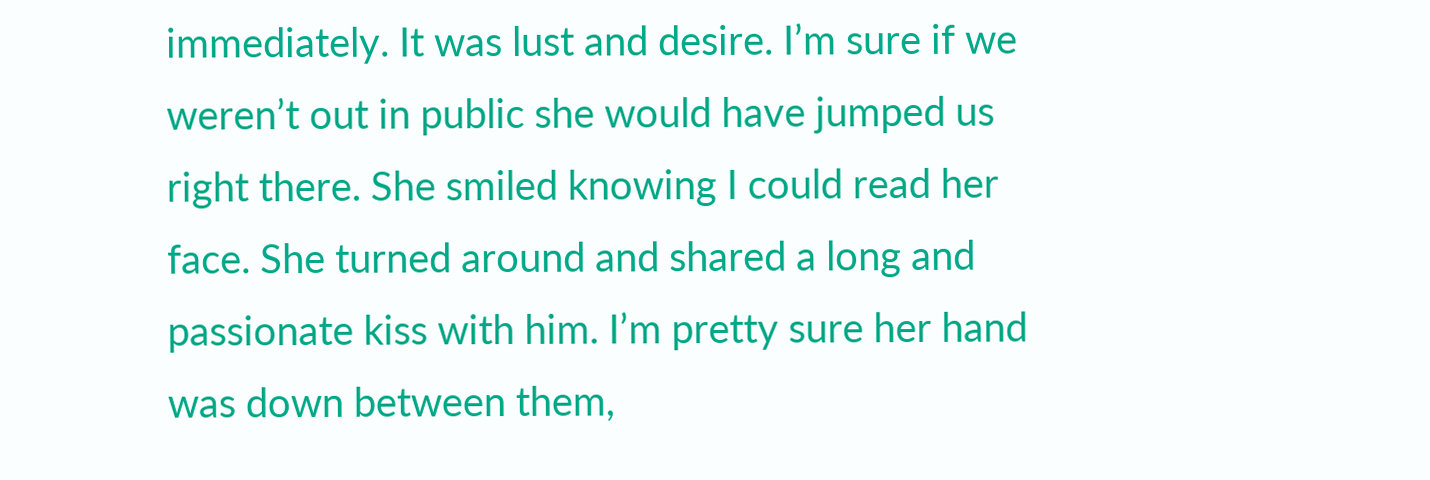immediately. It was lust and desire. I’m sure if we weren’t out in public she would have jumped us right there. She smiled knowing I could read her face. She turned around and shared a long and passionate kiss with him. I’m pretty sure her hand was down between them,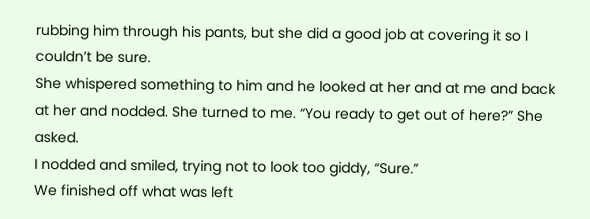rubbing him through his pants, but she did a good job at covering it so I couldn’t be sure.
She whispered something to him and he looked at her and at me and back at her and nodded. She turned to me. “You ready to get out of here?” She asked.
I nodded and smiled, trying not to look too giddy, “Sure.”
We finished off what was left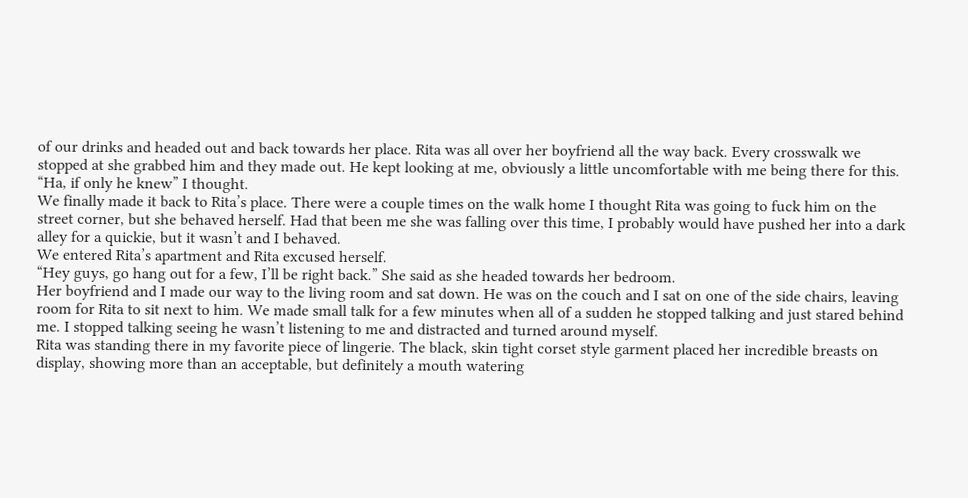of our drinks and headed out and back towards her place. Rita was all over her boyfriend all the way back. Every crosswalk we stopped at she grabbed him and they made out. He kept looking at me, obviously a little uncomfortable with me being there for this. “Ha, if only he knew” I thought.
We finally made it back to Rita’s place. There were a couple times on the walk home I thought Rita was going to fuck him on the street corner, but she behaved herself. Had that been me she was falling over this time, I probably would have pushed her into a dark alley for a quickie, but it wasn’t and I behaved.
We entered Rita’s apartment and Rita excused herself.
“Hey guys, go hang out for a few, I’ll be right back.” She said as she headed towards her bedroom.
Her boyfriend and I made our way to the living room and sat down. He was on the couch and I sat on one of the side chairs, leaving room for Rita to sit next to him. We made small talk for a few minutes when all of a sudden he stopped talking and just stared behind me. I stopped talking seeing he wasn’t listening to me and distracted and turned around myself.
Rita was standing there in my favorite piece of lingerie. The black, skin tight corset style garment placed her incredible breasts on display, showing more than an acceptable, but definitely a mouth watering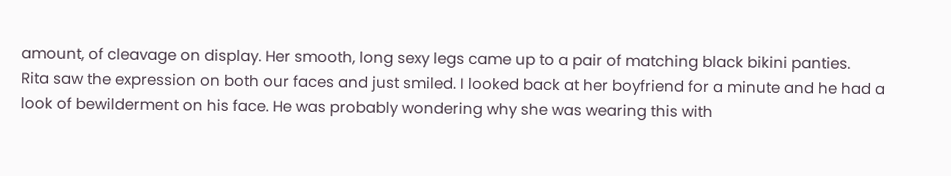amount, of cleavage on display. Her smooth, long sexy legs came up to a pair of matching black bikini panties.
Rita saw the expression on both our faces and just smiled. I looked back at her boyfriend for a minute and he had a look of bewilderment on his face. He was probably wondering why she was wearing this with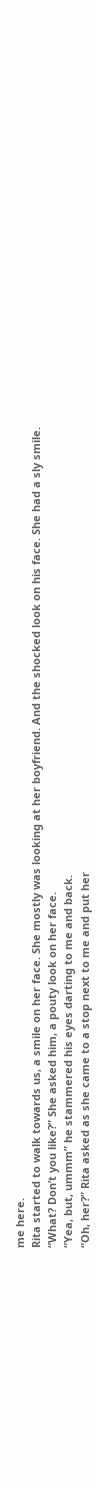me here.
Rita started to walk towards us, a smile on her face. She mostly was looking at her boyfriend. And the shocked look on his face. She had a sly smile.
“What? Don’t you like?” She asked him, a pouty look on her face.
“Yea, but, ummm” he stammered his eyes darting to me and back.
“Oh, her?” Rita asked as she came to a stop next to me and put her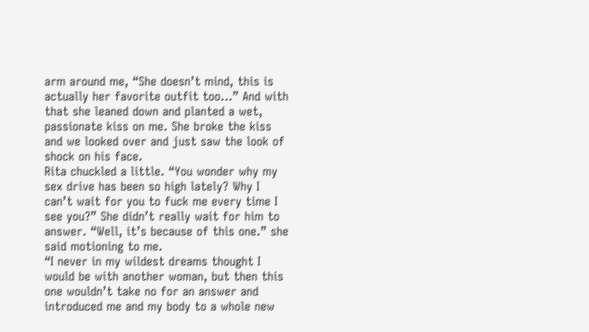arm around me, “She doesn’t mind, this is actually her favorite outfit too…” And with that she leaned down and planted a wet, passionate kiss on me. She broke the kiss and we looked over and just saw the look of shock on his face.
Rita chuckled a little. “You wonder why my sex drive has been so high lately? Why I can’t wait for you to fuck me every time I see you?” She didn’t really wait for him to answer. “Well, it’s because of this one.” she said motioning to me.
“I never in my wildest dreams thought I would be with another woman, but then this one wouldn’t take no for an answer and introduced me and my body to a whole new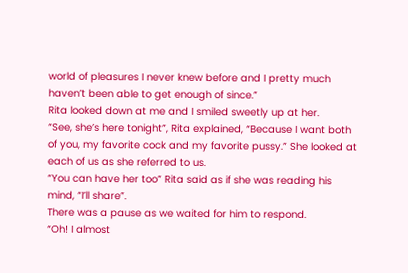world of pleasures I never knew before and I pretty much haven’t been able to get enough of since.”
Rita looked down at me and I smiled sweetly up at her.
“See, she’s here tonight”, Rita explained, “Because I want both of you, my favorite cock and my favorite pussy.” She looked at each of us as she referred to us.
“You can have her too” Rita said as if she was reading his mind, “I’ll share”.
There was a pause as we waited for him to respond.
“Oh! I almost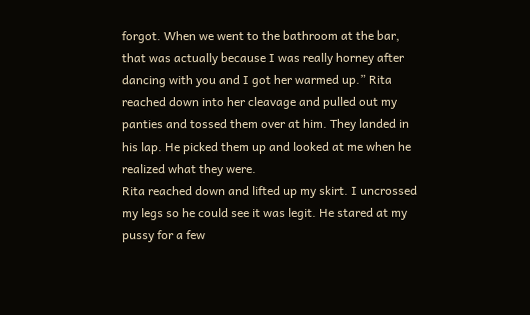forgot. When we went to the bathroom at the bar, that was actually because I was really horney after dancing with you and I got her warmed up.” Rita reached down into her cleavage and pulled out my panties and tossed them over at him. They landed in his lap. He picked them up and looked at me when he realized what they were.
Rita reached down and lifted up my skirt. I uncrossed my legs so he could see it was legit. He stared at my pussy for a few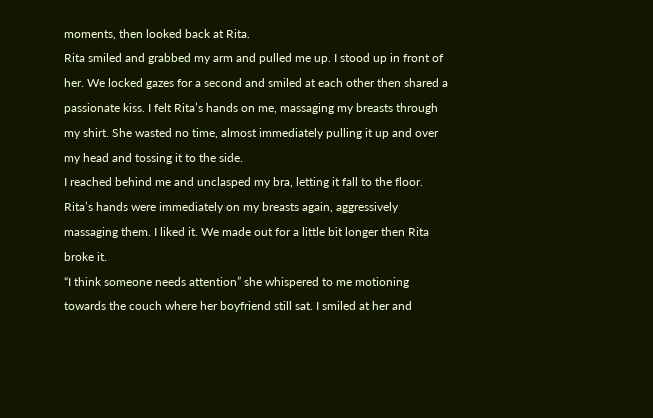moments, then looked back at Rita.
Rita smiled and grabbed my arm and pulled me up. I stood up in front of her. We locked gazes for a second and smiled at each other then shared a passionate kiss. I felt Rita’s hands on me, massaging my breasts through my shirt. She wasted no time, almost immediately pulling it up and over my head and tossing it to the side.
I reached behind me and unclasped my bra, letting it fall to the floor. Rita’s hands were immediately on my breasts again, aggressively massaging them. I liked it. We made out for a little bit longer then Rita broke it.
“I think someone needs attention” she whispered to me motioning towards the couch where her boyfriend still sat. I smiled at her and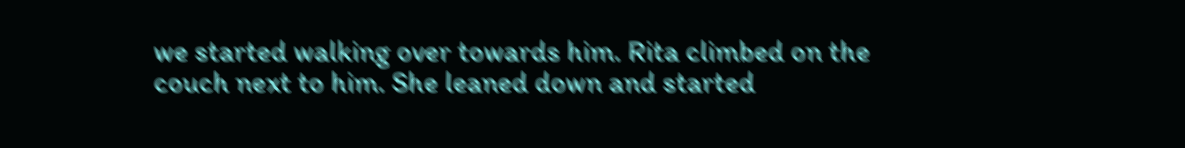we started walking over towards him. Rita climbed on the couch next to him. She leaned down and started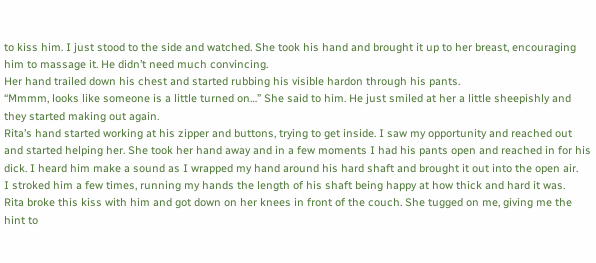to kiss him. I just stood to the side and watched. She took his hand and brought it up to her breast, encouraging him to massage it. He didn’t need much convincing.
Her hand trailed down his chest and started rubbing his visible hardon through his pants.
“Mmmm, looks like someone is a little turned on…” She said to him. He just smiled at her a little sheepishly and they started making out again.
Rita’s hand started working at his zipper and buttons, trying to get inside. I saw my opportunity and reached out and started helping her. She took her hand away and in a few moments I had his pants open and reached in for his dick. I heard him make a sound as I wrapped my hand around his hard shaft and brought it out into the open air.
I stroked him a few times, running my hands the length of his shaft being happy at how thick and hard it was.
Rita broke this kiss with him and got down on her knees in front of the couch. She tugged on me, giving me the hint to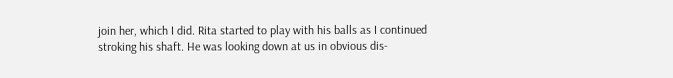join her, which I did. Rita started to play with his balls as I continued stroking his shaft. He was looking down at us in obvious dis-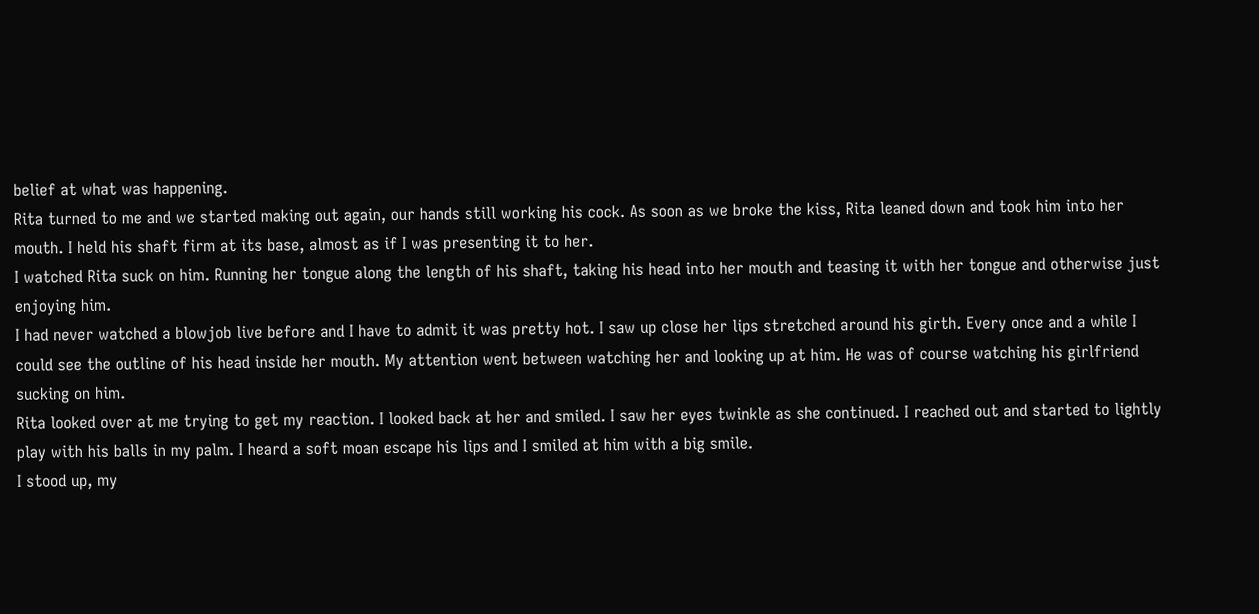belief at what was happening.
Rita turned to me and we started making out again, our hands still working his cock. As soon as we broke the kiss, Rita leaned down and took him into her mouth. I held his shaft firm at its base, almost as if I was presenting it to her.
I watched Rita suck on him. Running her tongue along the length of his shaft, taking his head into her mouth and teasing it with her tongue and otherwise just enjoying him.
I had never watched a blowjob live before and I have to admit it was pretty hot. I saw up close her lips stretched around his girth. Every once and a while I could see the outline of his head inside her mouth. My attention went between watching her and looking up at him. He was of course watching his girlfriend sucking on him.
Rita looked over at me trying to get my reaction. I looked back at her and smiled. I saw her eyes twinkle as she continued. I reached out and started to lightly play with his balls in my palm. I heard a soft moan escape his lips and I smiled at him with a big smile.
I stood up, my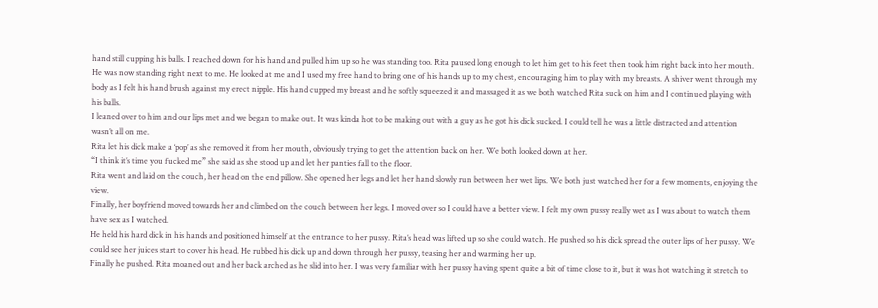hand still cupping his balls. I reached down for his hand and pulled him up so he was standing too. Rita paused long enough to let him get to his feet then took him right back into her mouth. He was now standing right next to me. He looked at me and I used my free hand to bring one of his hands up to my chest, encouraging him to play with my breasts. A shiver went through my body as I felt his hand brush against my erect nipple. His hand cupped my breast and he softly squeezed it and massaged it as we both watched Rita suck on him and I continued playing with his balls.
I leaned over to him and our lips met and we began to make out. It was kinda hot to be making out with a guy as he got his dick sucked. I could tell he was a little distracted and attention wasn’t all on me.
Rita let his dick make a ‘pop’ as she removed it from her mouth, obviously trying to get the attention back on her. We both looked down at her.
“I think it’s time you fucked me” she said as she stood up and let her panties fall to the floor.
Rita went and laid on the couch, her head on the end pillow. She opened her legs and let her hand slowly run between her wet lips. We both just watched her for a few moments, enjoying the view.
Finally, her boyfriend moved towards her and climbed on the couch between her legs. I moved over so I could have a better view. I felt my own pussy really wet as I was about to watch them have sex as I watched.
He held his hard dick in his hands and positioned himself at the entrance to her pussy. Rita’s head was lifted up so she could watch. He pushed so his dick spread the outer lips of her pussy. We could see her juices start to cover his head. He rubbed his dick up and down through her pussy, teasing her and warming her up.
Finally he pushed. Rita moaned out and her back arched as he slid into her. I was very familiar with her pussy having spent quite a bit of time close to it, but it was hot watching it stretch to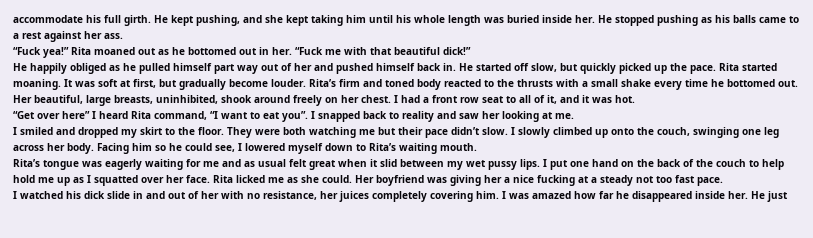accommodate his full girth. He kept pushing, and she kept taking him until his whole length was buried inside her. He stopped pushing as his balls came to a rest against her ass.
“Fuck yea!” Rita moaned out as he bottomed out in her. “Fuck me with that beautiful dick!”
He happily obliged as he pulled himself part way out of her and pushed himself back in. He started off slow, but quickly picked up the pace. Rita started moaning. It was soft at first, but gradually become louder. Rita’s firm and toned body reacted to the thrusts with a small shake every time he bottomed out. Her beautiful, large breasts, uninhibited, shook around freely on her chest. I had a front row seat to all of it, and it was hot.
“Get over here” I heard Rita command, “I want to eat you”. I snapped back to reality and saw her looking at me.
I smiled and dropped my skirt to the floor. They were both watching me but their pace didn’t slow. I slowly climbed up onto the couch, swinging one leg across her body. Facing him so he could see, I lowered myself down to Rita’s waiting mouth.
Rita’s tongue was eagerly waiting for me and as usual felt great when it slid between my wet pussy lips. I put one hand on the back of the couch to help hold me up as I squatted over her face. Rita licked me as she could. Her boyfriend was giving her a nice fucking at a steady not too fast pace.
I watched his dick slide in and out of her with no resistance, her juices completely covering him. I was amazed how far he disappeared inside her. He just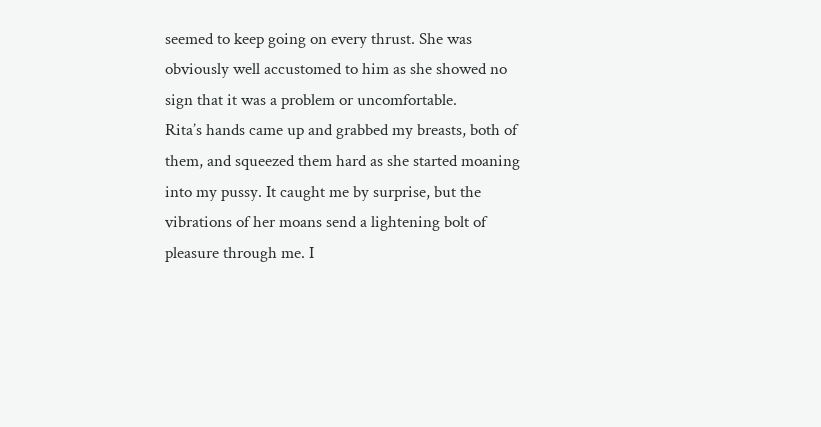seemed to keep going on every thrust. She was obviously well accustomed to him as she showed no sign that it was a problem or uncomfortable.
Rita’s hands came up and grabbed my breasts, both of them, and squeezed them hard as she started moaning into my pussy. It caught me by surprise, but the vibrations of her moans send a lightening bolt of pleasure through me. I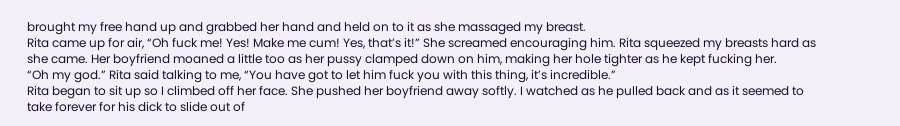brought my free hand up and grabbed her hand and held on to it as she massaged my breast.
Rita came up for air, “Oh fuck me! Yes! Make me cum! Yes, that’s it!” She screamed encouraging him. Rita squeezed my breasts hard as she came. Her boyfriend moaned a little too as her pussy clamped down on him, making her hole tighter as he kept fucking her.
“Oh my god.” Rita said talking to me, “You have got to let him fuck you with this thing, it’s incredible.”
Rita began to sit up so I climbed off her face. She pushed her boyfriend away softly. I watched as he pulled back and as it seemed to take forever for his dick to slide out of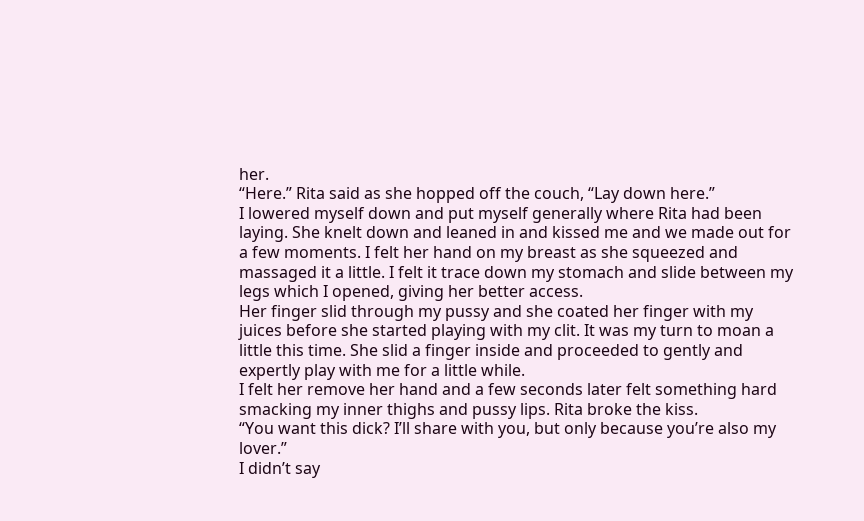her.
“Here.” Rita said as she hopped off the couch, “Lay down here.”
I lowered myself down and put myself generally where Rita had been laying. She knelt down and leaned in and kissed me and we made out for a few moments. I felt her hand on my breast as she squeezed and massaged it a little. I felt it trace down my stomach and slide between my legs which I opened, giving her better access.
Her finger slid through my pussy and she coated her finger with my juices before she started playing with my clit. It was my turn to moan a little this time. She slid a finger inside and proceeded to gently and expertly play with me for a little while.
I felt her remove her hand and a few seconds later felt something hard smacking my inner thighs and pussy lips. Rita broke the kiss.
“You want this dick? I’ll share with you, but only because you’re also my lover.”
I didn’t say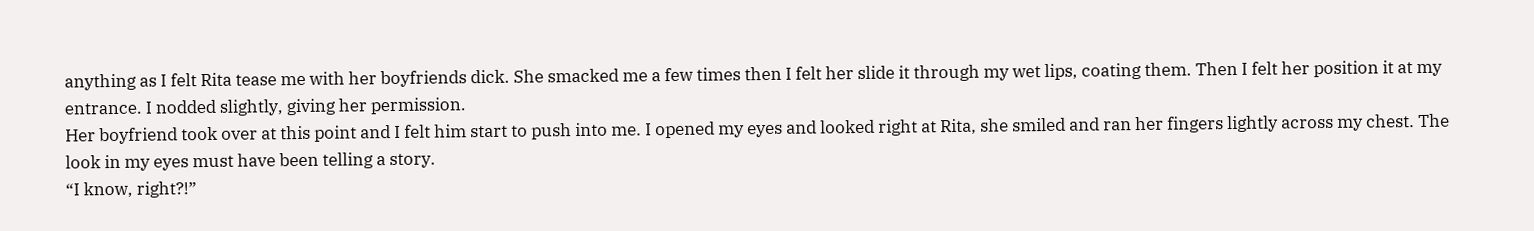anything as I felt Rita tease me with her boyfriends dick. She smacked me a few times then I felt her slide it through my wet lips, coating them. Then I felt her position it at my entrance. I nodded slightly, giving her permission.
Her boyfriend took over at this point and I felt him start to push into me. I opened my eyes and looked right at Rita, she smiled and ran her fingers lightly across my chest. The look in my eyes must have been telling a story.
“I know, right?!”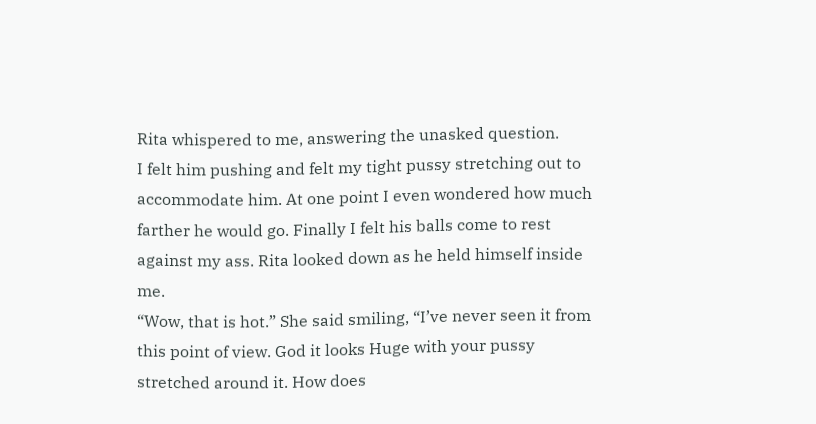Rita whispered to me, answering the unasked question.
I felt him pushing and felt my tight pussy stretching out to accommodate him. At one point I even wondered how much farther he would go. Finally I felt his balls come to rest against my ass. Rita looked down as he held himself inside me.
“Wow, that is hot.” She said smiling, “I’ve never seen it from this point of view. God it looks Huge with your pussy stretched around it. How does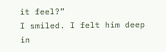it feel?”
I smiled. I felt him deep in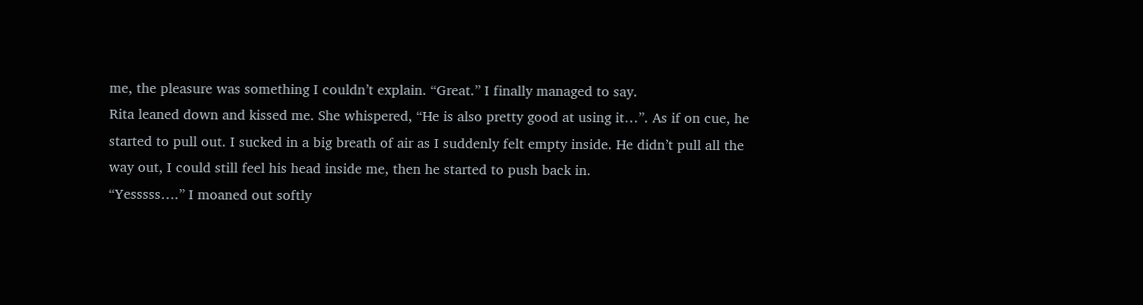me, the pleasure was something I couldn’t explain. “Great.” I finally managed to say.
Rita leaned down and kissed me. She whispered, “He is also pretty good at using it…”. As if on cue, he started to pull out. I sucked in a big breath of air as I suddenly felt empty inside. He didn’t pull all the way out, I could still feel his head inside me, then he started to push back in.
“Yesssss….” I moaned out softly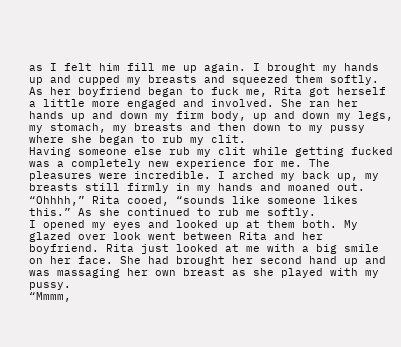as I felt him fill me up again. I brought my hands up and cupped my breasts and squeezed them softly. As her boyfriend began to fuck me, Rita got herself a little more engaged and involved. She ran her hands up and down my firm body, up and down my legs, my stomach, my breasts and then down to my pussy where she began to rub my clit.
Having someone else rub my clit while getting fucked was a completely new experience for me. The pleasures were incredible. I arched my back up, my breasts still firmly in my hands and moaned out.
“Ohhhh,” Rita cooed, “sounds like someone likes this.” As she continued to rub me softly.
I opened my eyes and looked up at them both. My glazed over look went between Rita and her boyfriend. Rita just looked at me with a big smile on her face. She had brought her second hand up and was massaging her own breast as she played with my pussy.
“Mmmm,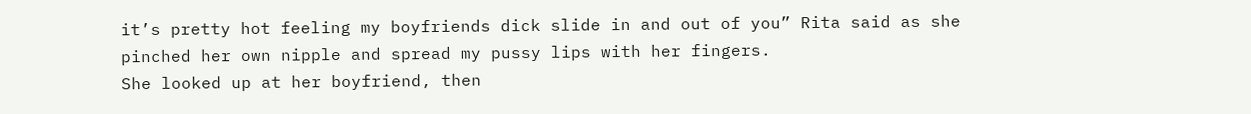it’s pretty hot feeling my boyfriends dick slide in and out of you” Rita said as she pinched her own nipple and spread my pussy lips with her fingers.
She looked up at her boyfriend, then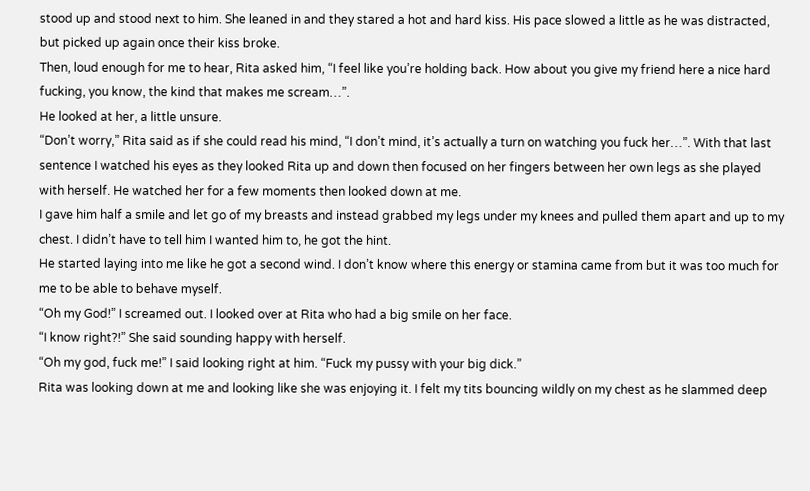stood up and stood next to him. She leaned in and they stared a hot and hard kiss. His pace slowed a little as he was distracted, but picked up again once their kiss broke.
Then, loud enough for me to hear, Rita asked him, “I feel like you’re holding back. How about you give my friend here a nice hard fucking, you know, the kind that makes me scream…”.
He looked at her, a little unsure.
“Don’t worry,” Rita said as if she could read his mind, “I don’t mind, it’s actually a turn on watching you fuck her…”. With that last sentence I watched his eyes as they looked Rita up and down then focused on her fingers between her own legs as she played with herself. He watched her for a few moments then looked down at me.
I gave him half a smile and let go of my breasts and instead grabbed my legs under my knees and pulled them apart and up to my chest. I didn’t have to tell him I wanted him to, he got the hint.
He started laying into me like he got a second wind. I don’t know where this energy or stamina came from but it was too much for me to be able to behave myself.
“Oh my God!” I screamed out. I looked over at Rita who had a big smile on her face.
“I know right?!” She said sounding happy with herself.
“Oh my god, fuck me!” I said looking right at him. “Fuck my pussy with your big dick.”
Rita was looking down at me and looking like she was enjoying it. I felt my tits bouncing wildly on my chest as he slammed deep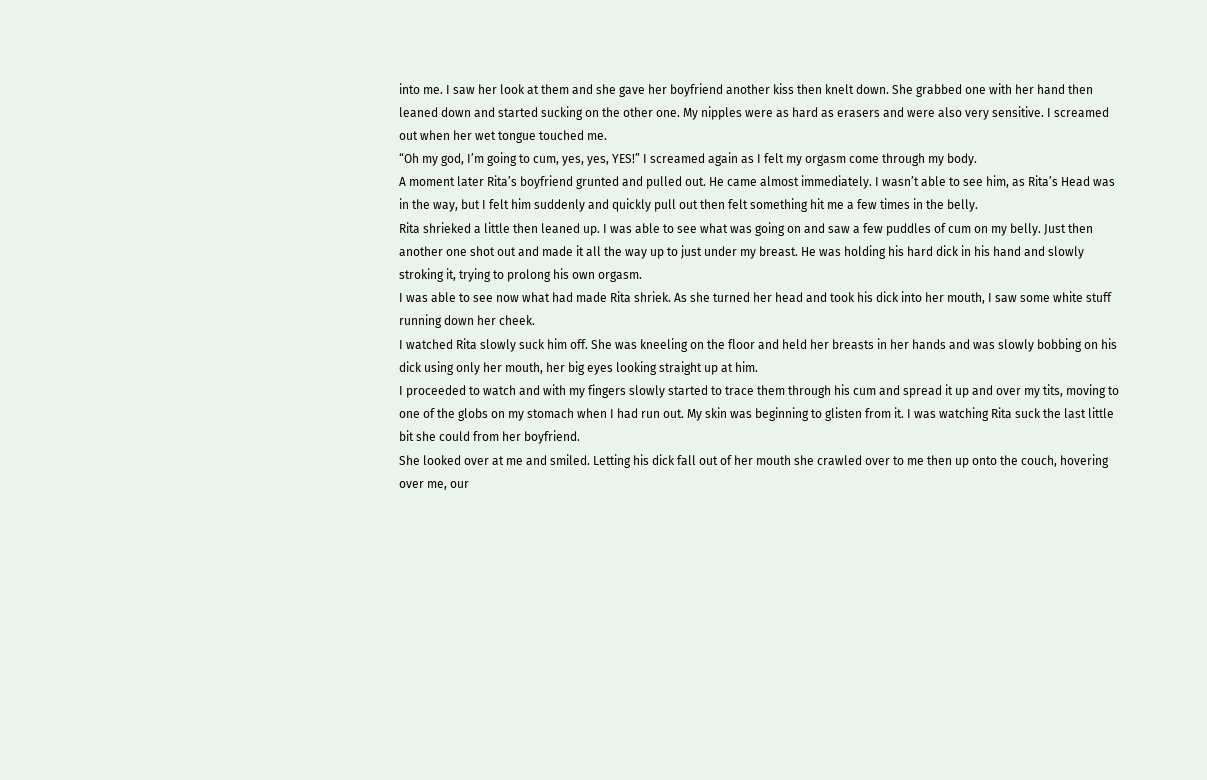into me. I saw her look at them and she gave her boyfriend another kiss then knelt down. She grabbed one with her hand then leaned down and started sucking on the other one. My nipples were as hard as erasers and were also very sensitive. I screamed out when her wet tongue touched me.
“Oh my god, I’m going to cum, yes, yes, YES!” I screamed again as I felt my orgasm come through my body.
A moment later Rita’s boyfriend grunted and pulled out. He came almost immediately. I wasn’t able to see him, as Rita’s Head was in the way, but I felt him suddenly and quickly pull out then felt something hit me a few times in the belly.
Rita shrieked a little then leaned up. I was able to see what was going on and saw a few puddles of cum on my belly. Just then another one shot out and made it all the way up to just under my breast. He was holding his hard dick in his hand and slowly stroking it, trying to prolong his own orgasm.
I was able to see now what had made Rita shriek. As she turned her head and took his dick into her mouth, I saw some white stuff running down her cheek.
I watched Rita slowly suck him off. She was kneeling on the floor and held her breasts in her hands and was slowly bobbing on his dick using only her mouth, her big eyes looking straight up at him.
I proceeded to watch and with my fingers slowly started to trace them through his cum and spread it up and over my tits, moving to one of the globs on my stomach when I had run out. My skin was beginning to glisten from it. I was watching Rita suck the last little bit she could from her boyfriend.
She looked over at me and smiled. Letting his dick fall out of her mouth she crawled over to me then up onto the couch, hovering over me, our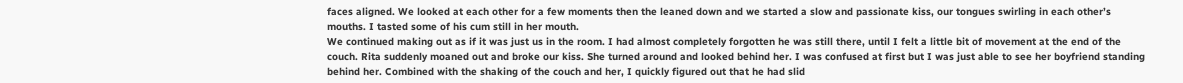faces aligned. We looked at each other for a few moments then the leaned down and we started a slow and passionate kiss, our tongues swirling in each other’s mouths. I tasted some of his cum still in her mouth.
We continued making out as if it was just us in the room. I had almost completely forgotten he was still there, until I felt a little bit of movement at the end of the couch. Rita suddenly moaned out and broke our kiss. She turned around and looked behind her. I was confused at first but I was just able to see her boyfriend standing behind her. Combined with the shaking of the couch and her, I quickly figured out that he had slid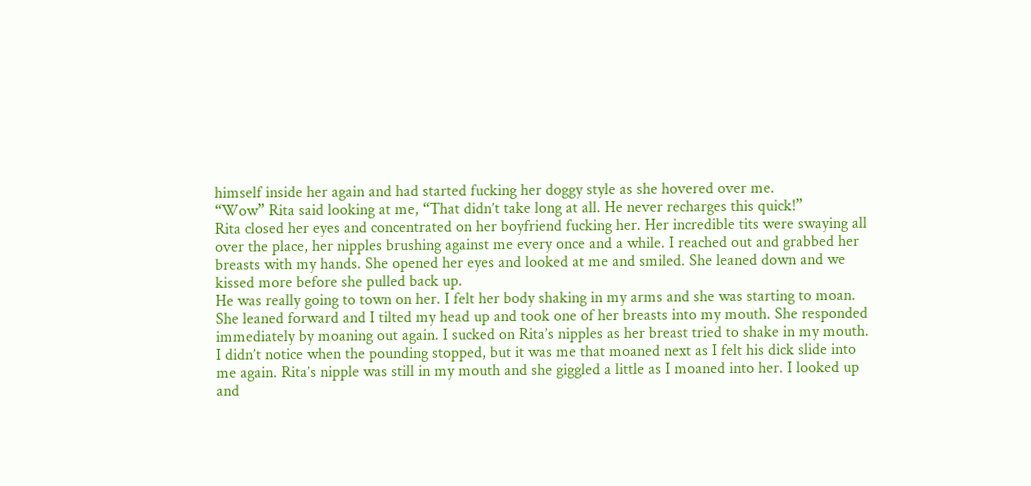himself inside her again and had started fucking her doggy style as she hovered over me.
“Wow” Rita said looking at me, “That didn’t take long at all. He never recharges this quick!”
Rita closed her eyes and concentrated on her boyfriend fucking her. Her incredible tits were swaying all over the place, her nipples brushing against me every once and a while. I reached out and grabbed her breasts with my hands. She opened her eyes and looked at me and smiled. She leaned down and we kissed more before she pulled back up.
He was really going to town on her. I felt her body shaking in my arms and she was starting to moan. She leaned forward and I tilted my head up and took one of her breasts into my mouth. She responded immediately by moaning out again. I sucked on Rita’s nipples as her breast tried to shake in my mouth.
I didn’t notice when the pounding stopped, but it was me that moaned next as I felt his dick slide into me again. Rita’s nipple was still in my mouth and she giggled a little as I moaned into her. I looked up and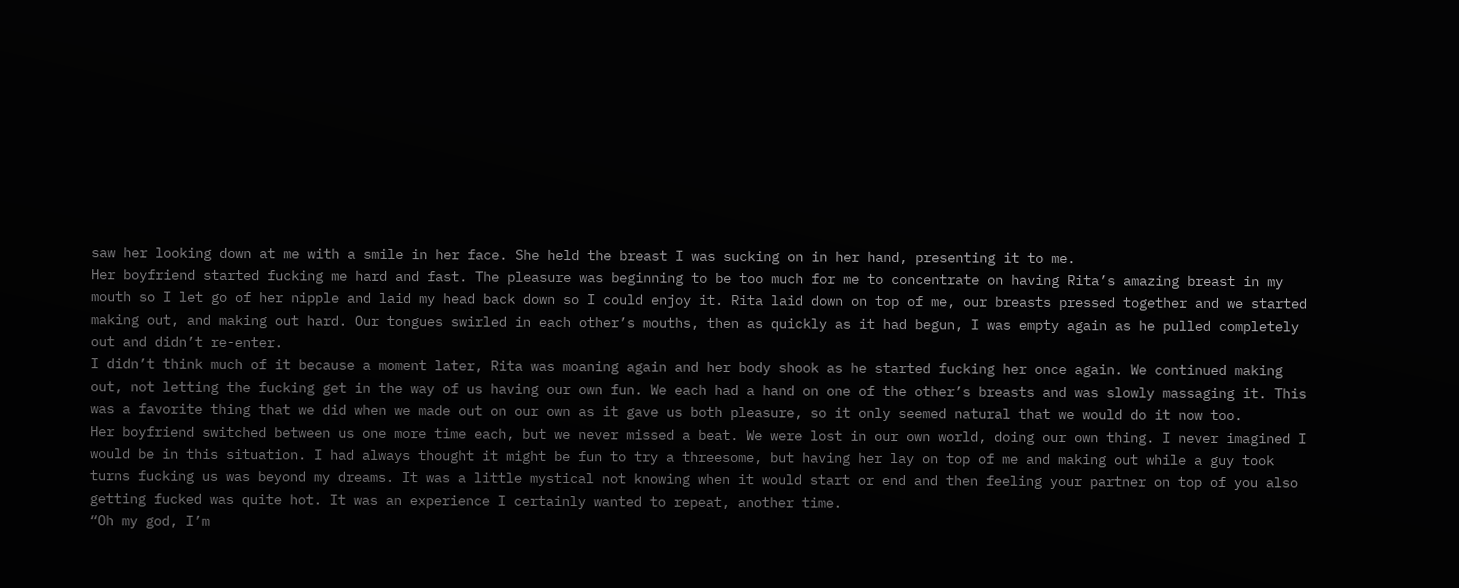saw her looking down at me with a smile in her face. She held the breast I was sucking on in her hand, presenting it to me.
Her boyfriend started fucking me hard and fast. The pleasure was beginning to be too much for me to concentrate on having Rita’s amazing breast in my mouth so I let go of her nipple and laid my head back down so I could enjoy it. Rita laid down on top of me, our breasts pressed together and we started making out, and making out hard. Our tongues swirled in each other’s mouths, then as quickly as it had begun, I was empty again as he pulled completely out and didn’t re-enter.
I didn’t think much of it because a moment later, Rita was moaning again and her body shook as he started fucking her once again. We continued making out, not letting the fucking get in the way of us having our own fun. We each had a hand on one of the other’s breasts and was slowly massaging it. This was a favorite thing that we did when we made out on our own as it gave us both pleasure, so it only seemed natural that we would do it now too.
Her boyfriend switched between us one more time each, but we never missed a beat. We were lost in our own world, doing our own thing. I never imagined I would be in this situation. I had always thought it might be fun to try a threesome, but having her lay on top of me and making out while a guy took turns fucking us was beyond my dreams. It was a little mystical not knowing when it would start or end and then feeling your partner on top of you also getting fucked was quite hot. It was an experience I certainly wanted to repeat, another time.
“Oh my god, I’m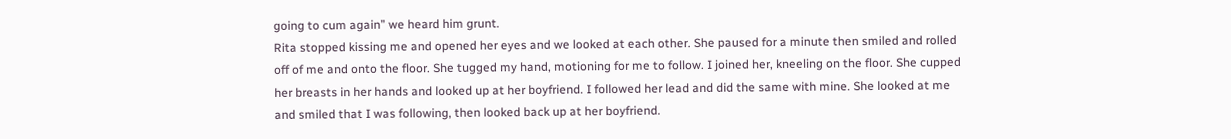going to cum again” we heard him grunt.
Rita stopped kissing me and opened her eyes and we looked at each other. She paused for a minute then smiled and rolled off of me and onto the floor. She tugged my hand, motioning for me to follow. I joined her, kneeling on the floor. She cupped her breasts in her hands and looked up at her boyfriend. I followed her lead and did the same with mine. She looked at me and smiled that I was following, then looked back up at her boyfriend.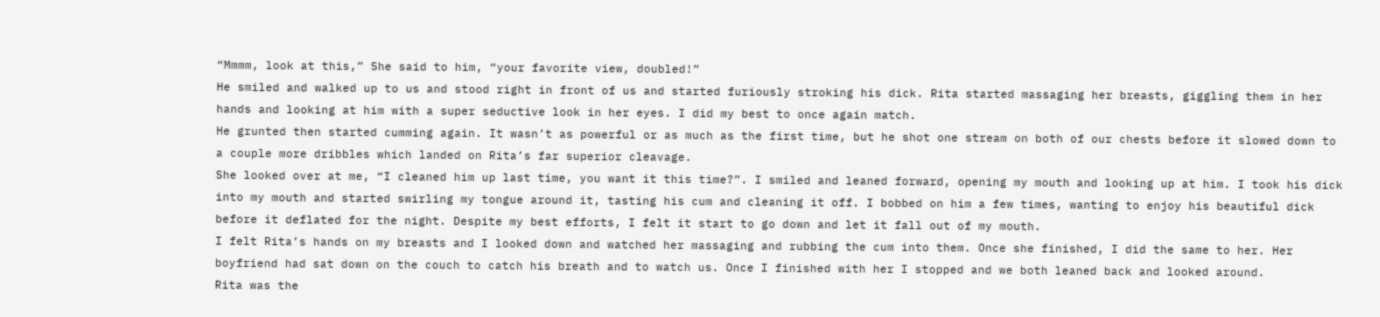“Mmmm, look at this,” She said to him, “your favorite view, doubled!”
He smiled and walked up to us and stood right in front of us and started furiously stroking his dick. Rita started massaging her breasts, giggling them in her hands and looking at him with a super seductive look in her eyes. I did my best to once again match.
He grunted then started cumming again. It wasn’t as powerful or as much as the first time, but he shot one stream on both of our chests before it slowed down to a couple more dribbles which landed on Rita’s far superior cleavage.
She looked over at me, “I cleaned him up last time, you want it this time?”. I smiled and leaned forward, opening my mouth and looking up at him. I took his dick into my mouth and started swirling my tongue around it, tasting his cum and cleaning it off. I bobbed on him a few times, wanting to enjoy his beautiful dick before it deflated for the night. Despite my best efforts, I felt it start to go down and let it fall out of my mouth.
I felt Rita’s hands on my breasts and I looked down and watched her massaging and rubbing the cum into them. Once she finished, I did the same to her. Her boyfriend had sat down on the couch to catch his breath and to watch us. Once I finished with her I stopped and we both leaned back and looked around.
Rita was the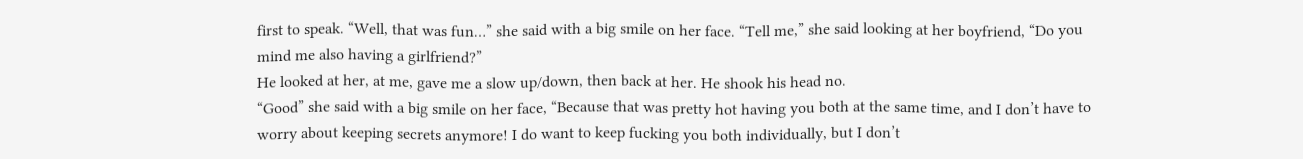first to speak. “Well, that was fun…” she said with a big smile on her face. “Tell me,” she said looking at her boyfriend, “Do you mind me also having a girlfriend?”
He looked at her, at me, gave me a slow up/down, then back at her. He shook his head no.
“Good” she said with a big smile on her face, “Because that was pretty hot having you both at the same time, and I don’t have to worry about keeping secrets anymore! I do want to keep fucking you both individually, but I don’t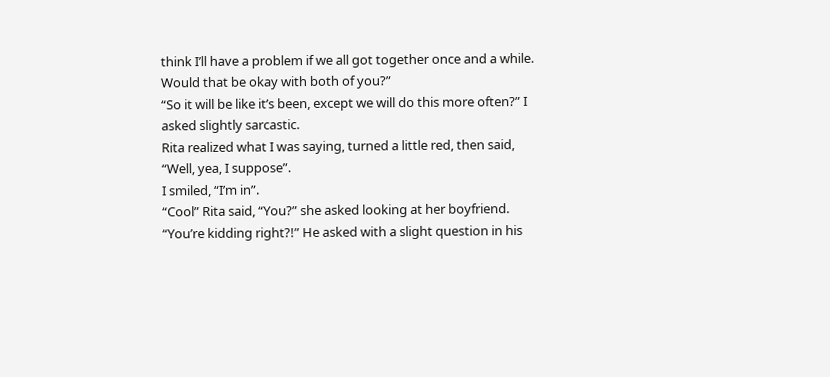think I’ll have a problem if we all got together once and a while. Would that be okay with both of you?”
“So it will be like it’s been, except we will do this more often?” I asked slightly sarcastic.
Rita realized what I was saying, turned a little red, then said, “Well, yea, I suppose”.
I smiled, “I’m in”.
“Cool” Rita said, “You?” she asked looking at her boyfriend.
“You’re kidding right?!” He asked with a slight question in his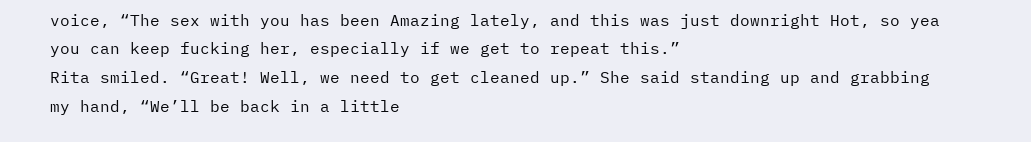voice, “The sex with you has been Amazing lately, and this was just downright Hot, so yea you can keep fucking her, especially if we get to repeat this.”
Rita smiled. “Great! Well, we need to get cleaned up.” She said standing up and grabbing my hand, “We’ll be back in a little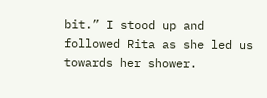bit.” I stood up and followed Rita as she led us towards her shower.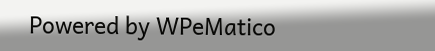Powered by WPeMatico